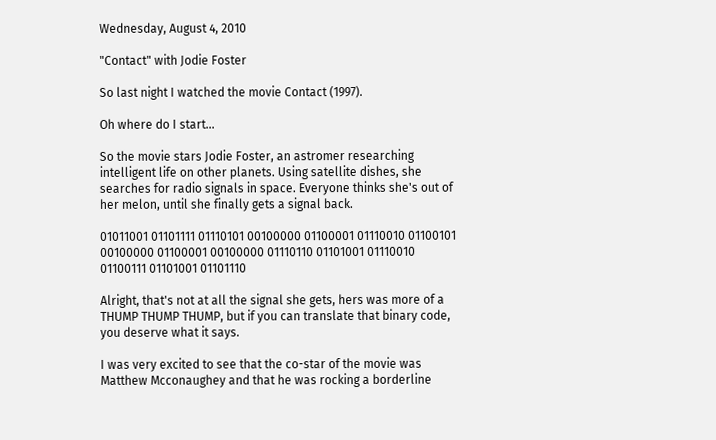Wednesday, August 4, 2010

"Contact" with Jodie Foster

So last night I watched the movie Contact (1997).

Oh where do I start...

So the movie stars Jodie Foster, an astromer researching intelligent life on other planets. Using satellite dishes, she searches for radio signals in space. Everyone thinks she's out of her melon, until she finally gets a signal back.

01011001 01101111 01110101 00100000 01100001 01110010 01100101 00100000 01100001 00100000 01110110 01101001 01110010 01100111 01101001 01101110

Alright, that's not at all the signal she gets, hers was more of a THUMP THUMP THUMP, but if you can translate that binary code, you deserve what it says.

I was very excited to see that the co-star of the movie was Matthew Mcconaughey and that he was rocking a borderline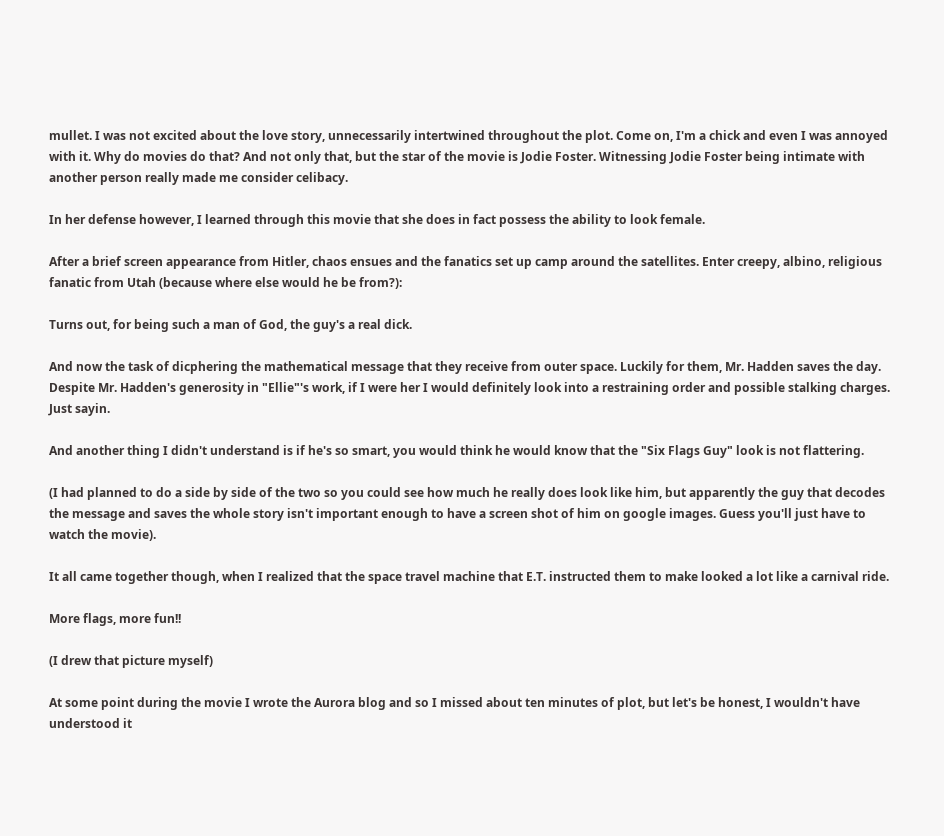mullet. I was not excited about the love story, unnecessarily intertwined throughout the plot. Come on, I'm a chick and even I was annoyed with it. Why do movies do that? And not only that, but the star of the movie is Jodie Foster. Witnessing Jodie Foster being intimate with another person really made me consider celibacy.

In her defense however, I learned through this movie that she does in fact possess the ability to look female.

After a brief screen appearance from Hitler, chaos ensues and the fanatics set up camp around the satellites. Enter creepy, albino, religious fanatic from Utah (because where else would he be from?):

Turns out, for being such a man of God, the guy's a real dick.

And now the task of dicphering the mathematical message that they receive from outer space. Luckily for them, Mr. Hadden saves the day. Despite Mr. Hadden's generosity in "Ellie"'s work, if I were her I would definitely look into a restraining order and possible stalking charges. Just sayin.

And another thing I didn't understand is if he's so smart, you would think he would know that the "Six Flags Guy" look is not flattering.

(I had planned to do a side by side of the two so you could see how much he really does look like him, but apparently the guy that decodes the message and saves the whole story isn't important enough to have a screen shot of him on google images. Guess you'll just have to watch the movie).

It all came together though, when I realized that the space travel machine that E.T. instructed them to make looked a lot like a carnival ride.

More flags, more fun!!

(I drew that picture myself)

At some point during the movie I wrote the Aurora blog and so I missed about ten minutes of plot, but let's be honest, I wouldn't have understood it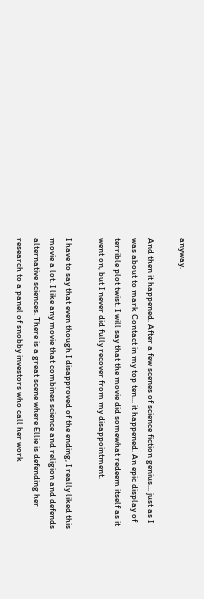anyway.

And then it happened. After a few scenes of science fiction genius... just as I was about to mark Contact in my top ten... it happened. An epic display of terrible plot twist. I will say that the movie did somewhat redeem itself as it went on, but I never did fully recover from my disappointment.

I have to say that even though I disapproved of the ending, I really liked this movie a lot. I like any movie that combines science and religion and defends alternative sciences. There is a great scene where Ellie is defending her research to a panel of snobby investors who call her work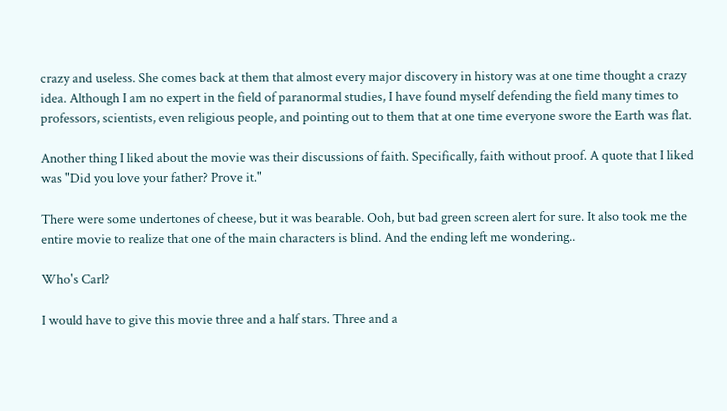crazy and useless. She comes back at them that almost every major discovery in history was at one time thought a crazy idea. Although I am no expert in the field of paranormal studies, I have found myself defending the field many times to professors, scientists, even religious people, and pointing out to them that at one time everyone swore the Earth was flat.

Another thing I liked about the movie was their discussions of faith. Specifically, faith without proof. A quote that I liked was "Did you love your father? Prove it."

There were some undertones of cheese, but it was bearable. Ooh, but bad green screen alert for sure. It also took me the entire movie to realize that one of the main characters is blind. And the ending left me wondering..

Who's Carl?

I would have to give this movie three and a half stars. Three and a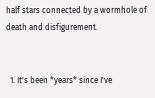half stars connected by a wormhole of death and disfigurement.


  1. It's been *years* since I've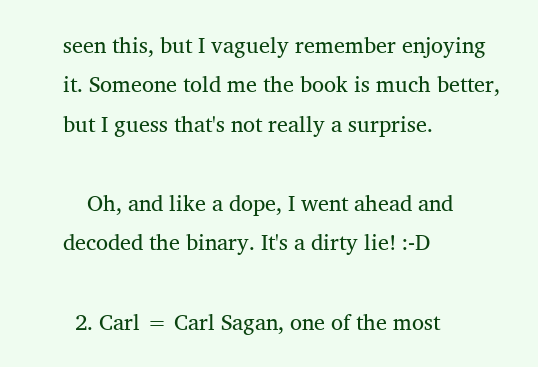seen this, but I vaguely remember enjoying it. Someone told me the book is much better, but I guess that's not really a surprise.

    Oh, and like a dope, I went ahead and decoded the binary. It's a dirty lie! :-D

  2. Carl = Carl Sagan, one of the most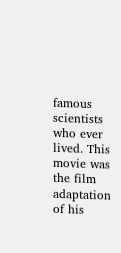famous scientists who ever lived. This movie was the film adaptation of his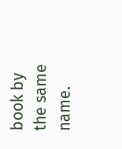book by the same name.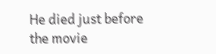He died just before the movie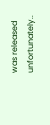was released unfortunately..